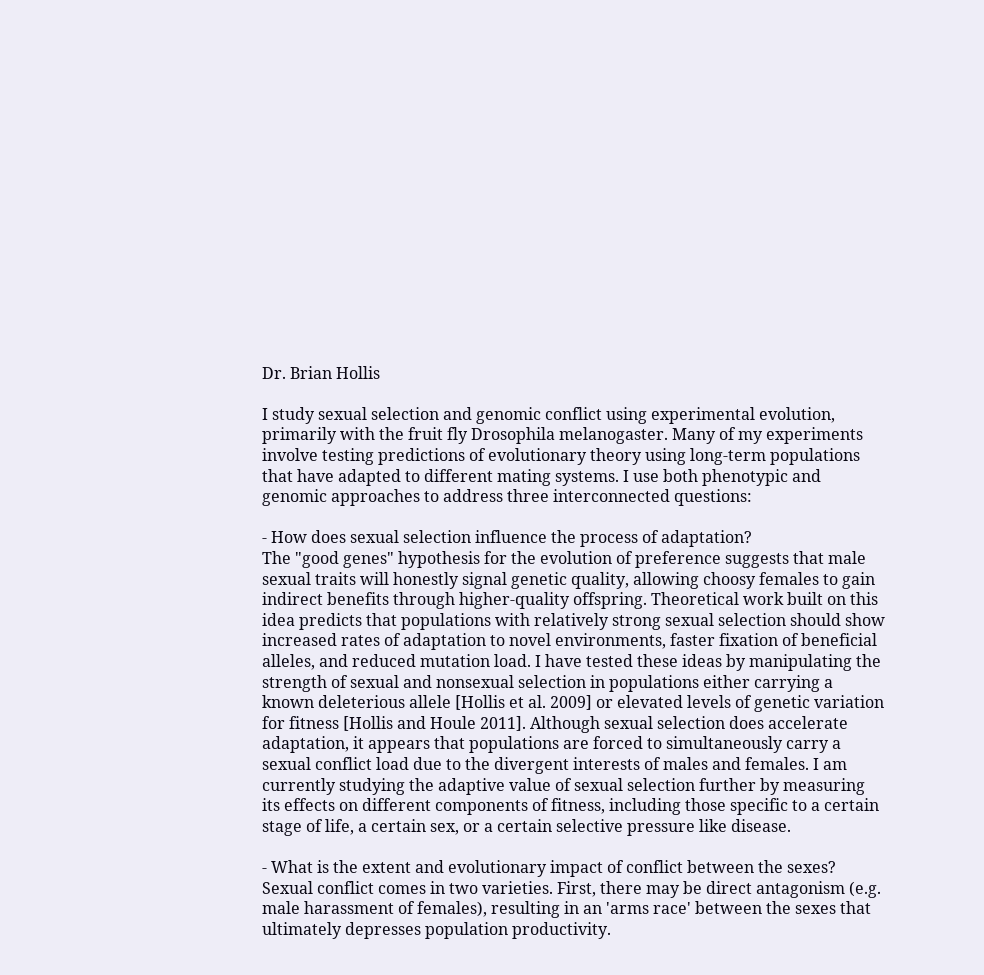Dr. Brian Hollis

I study sexual selection and genomic conflict using experimental evolution, primarily with the fruit fly Drosophila melanogaster. Many of my experiments involve testing predictions of evolutionary theory using long-term populations that have adapted to different mating systems. I use both phenotypic and genomic approaches to address three interconnected questions:

- How does sexual selection influence the process of adaptation?
The "good genes" hypothesis for the evolution of preference suggests that male sexual traits will honestly signal genetic quality, allowing choosy females to gain indirect benefits through higher-quality offspring. Theoretical work built on this idea predicts that populations with relatively strong sexual selection should show increased rates of adaptation to novel environments, faster fixation of beneficial alleles, and reduced mutation load. I have tested these ideas by manipulating the strength of sexual and nonsexual selection in populations either carrying a known deleterious allele [Hollis et al. 2009] or elevated levels of genetic variation for fitness [Hollis and Houle 2011]. Although sexual selection does accelerate adaptation, it appears that populations are forced to simultaneously carry a sexual conflict load due to the divergent interests of males and females. I am currently studying the adaptive value of sexual selection further by measuring its effects on different components of fitness, including those specific to a certain stage of life, a certain sex, or a certain selective pressure like disease.

- What is the extent and evolutionary impact of conflict between the sexes?
Sexual conflict comes in two varieties. First, there may be direct antagonism (e.g. male harassment of females), resulting in an 'arms race' between the sexes that ultimately depresses population productivity.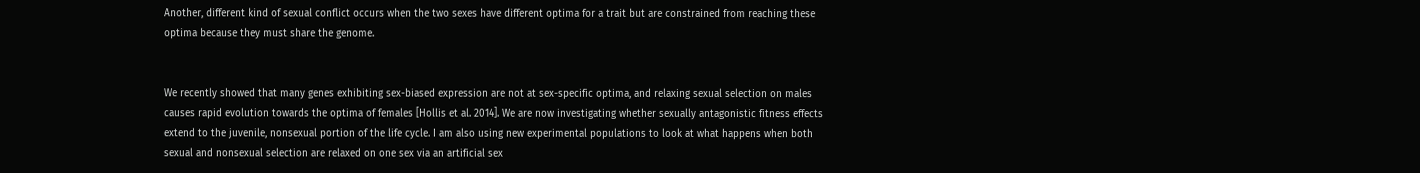Another, different kind of sexual conflict occurs when the two sexes have different optima for a trait but are constrained from reaching these optima because they must share the genome.


We recently showed that many genes exhibiting sex-biased expression are not at sex-specific optima, and relaxing sexual selection on males causes rapid evolution towards the optima of females [Hollis et al. 2014]. We are now investigating whether sexually antagonistic fitness effects extend to the juvenile, nonsexual portion of the life cycle. I am also using new experimental populations to look at what happens when both sexual and nonsexual selection are relaxed on one sex via an artificial sex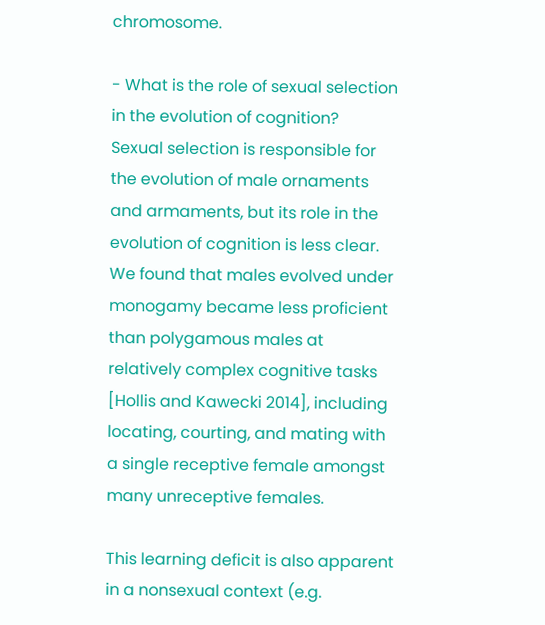chromosome.

- What is the role of sexual selection in the evolution of cognition?
Sexual selection is responsible for the evolution of male ornaments and armaments, but its role in the evolution of cognition is less clear. We found that males evolved under monogamy became less proficient than polygamous males at relatively complex cognitive tasks [Hollis and Kawecki 2014], including locating, courting, and mating with a single receptive female amongst many unreceptive females.

This learning deficit is also apparent in a nonsexual context (e.g.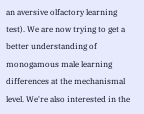an aversive olfactory learning test). We are now trying to get a better understanding of monogamous male learning differences at the mechanismal level. We're also interested in the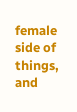female side of things, and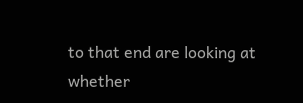to that end are looking at whether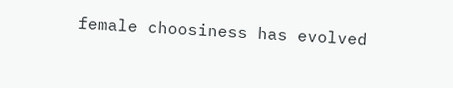female choosiness has evolved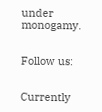under monogamy.


Follow us:


Currently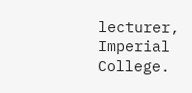lecturer, Imperial College.